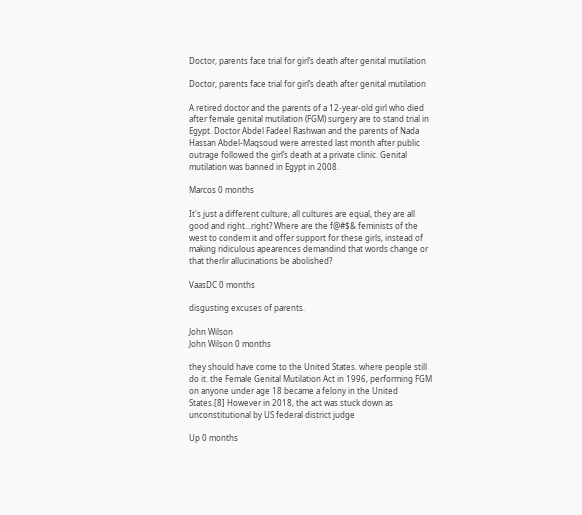Doctor, parents face trial for girl’s death after genital mutilation

Doctor, parents face trial for girl’s death after genital mutilation

A retired doctor and the parents of a 12-year-old girl who died after female genital mutilation (FGM) surgery are to stand trial in Egypt. Doctor Abdel Fadeel Rashwan and the parents of Nada Hassan Abdel-Maqsoud were arrested last month after public outrage followed the girl’s death at a private clinic. Genital mutilation was banned in Egypt in 2008.

Marcos 0 months

It's just a different culture, all cultures are equal, they are all good and right...right? Where are the f@#$& feminists of the west to condem it and offer support for these girls, instead of making ridiculous apearences demandind that words change or that therlir allucinations be abolished?

VaasDC 0 months

disgusting excuses of parents.

John Wilson
John Wilson 0 months

they should have come to the United States. where people still do it. the Female Genital Mutilation Act in 1996, performing FGM on anyone under age 18 became a felony in the United States.[8] However in 2018, the act was stuck down as unconstitutional by US federal district judge

Up 0 months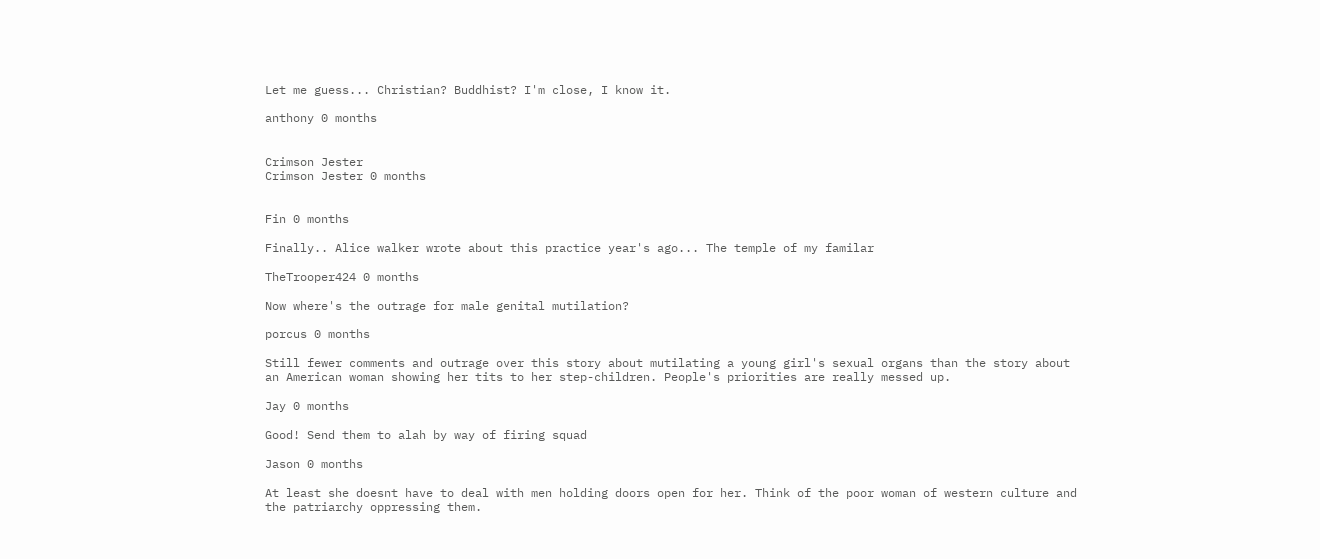Let me guess... Christian? Buddhist? I'm close, I know it.

anthony 0 months


Crimson Jester
Crimson Jester 0 months


Fin 0 months

Finally.. Alice walker wrote about this practice year's ago... The temple of my familar

TheTrooper424 0 months

Now where's the outrage for male genital mutilation?

porcus 0 months

Still fewer comments and outrage over this story about mutilating a young girl's sexual organs than the story about an American woman showing her tits to her step-children. People's priorities are really messed up.

Jay 0 months

Good! Send them to alah by way of firing squad

Jason 0 months

At least she doesnt have to deal with men holding doors open for her. Think of the poor woman of western culture and the patriarchy oppressing them.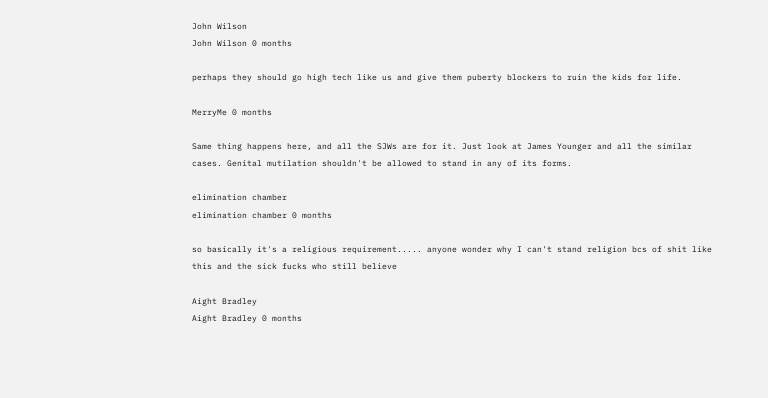John Wilson
John Wilson 0 months

perhaps they should go high tech like us and give them puberty blockers to ruin the kids for life.

MerryMe 0 months

Same thing happens here, and all the SJWs are for it. Just look at James Younger and all the similar cases. Genital mutilation shouldn't be allowed to stand in any of its forms.

elimination chamber
elimination chamber 0 months

so basically it's a religious requirement..... anyone wonder why I can't stand religion bcs of shit like this and the sick fucks who still believe

Aight Bradley
Aight Bradley 0 months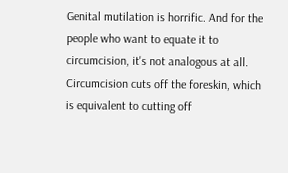Genital mutilation is horrific. And for the people who want to equate it to circumcision, it's not analogous at all. Circumcision cuts off the foreskin, which is equivalent to cutting off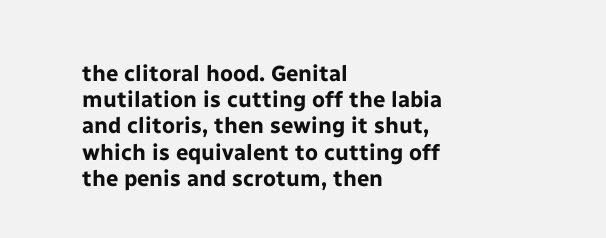the clitoral hood. Genital mutilation is cutting off the labia and clitoris, then sewing it shut, which is equivalent to cutting off the penis and scrotum, then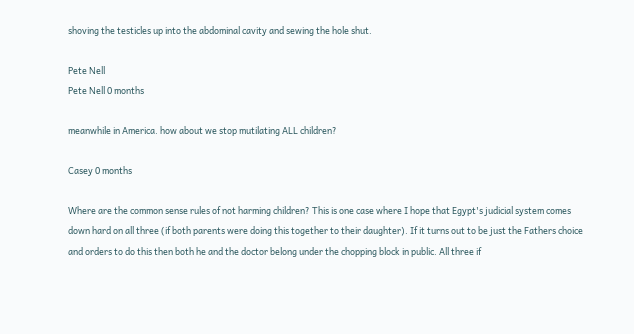shoving the testicles up into the abdominal cavity and sewing the hole shut.

Pete Nell
Pete Nell 0 months

meanwhile in America. how about we stop mutilating ALL children?

Casey 0 months

Where are the common sense rules of not harming children? This is one case where I hope that Egypt's judicial system comes down hard on all three (if both parents were doing this together to their daughter). If it turns out to be just the Fathers choice and orders to do this then both he and the doctor belong under the chopping block in public. All three if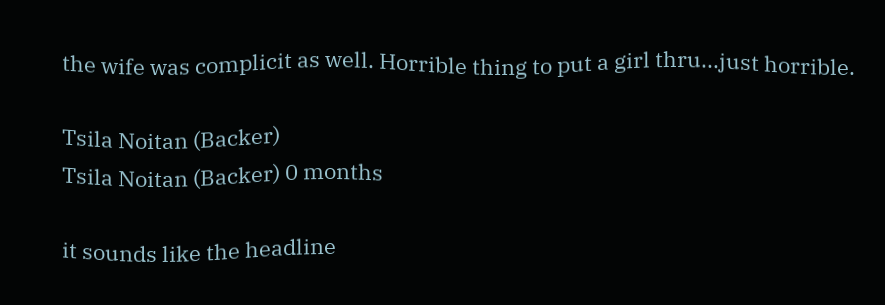the wife was complicit as well. Horrible thing to put a girl thru...just horrible.

Tsila Noitan (Backer)
Tsila Noitan (Backer) 0 months

it sounds like the headline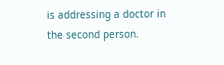is addressing a doctor in the second person.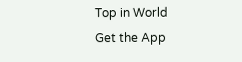Top in World
Get the App